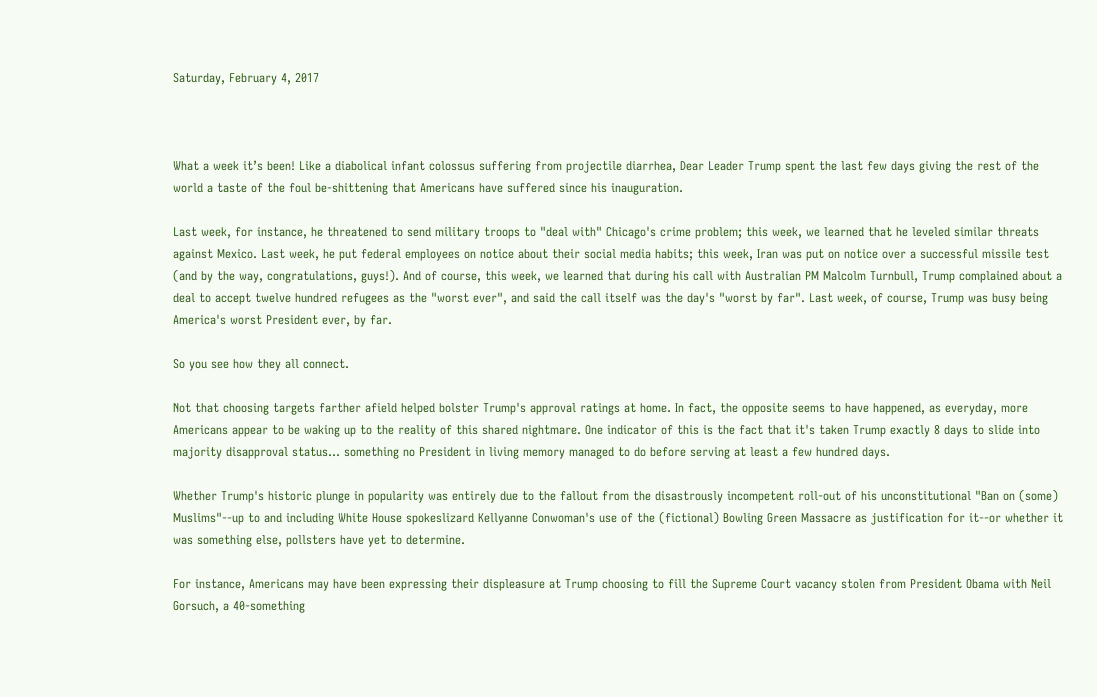Saturday, February 4, 2017



What a week it’s been! Like a diabolical infant colossus suffering from projectile diarrhea, Dear Leader Trump spent the last few days giving the rest of the world a taste of the foul be-shittening that Americans have suffered since his inauguration.

Last week, for instance, he threatened to send military troops to "deal with" Chicago's crime problem; this week, we learned that he leveled similar threats against Mexico. Last week, he put federal employees on notice about their social media habits; this week, Iran was put on notice over a successful missile test (and by the way, congratulations, guys!). And of course, this week, we learned that during his call with Australian PM Malcolm Turnbull, Trump complained about a deal to accept twelve hundred refugees as the "worst ever", and said the call itself was the day's "worst by far". Last week, of course, Trump was busy being America's worst President ever, by far.

So you see how they all connect.

Not that choosing targets farther afield helped bolster Trump's approval ratings at home. In fact, the opposite seems to have happened, as everyday, more Americans appear to be waking up to the reality of this shared nightmare. One indicator of this is the fact that it's taken Trump exactly 8 days to slide into majority disapproval status... something no President in living memory managed to do before serving at least a few hundred days.

Whether Trump's historic plunge in popularity was entirely due to the fallout from the disastrously incompetent roll-out of his unconstitutional "Ban on (some) Muslims"--up to and including White House spokeslizard Kellyanne Conwoman's use of the (fictional) Bowling Green Massacre as justification for it--or whether it was something else, pollsters have yet to determine.

For instance, Americans may have been expressing their displeasure at Trump choosing to fill the Supreme Court vacancy stolen from President Obama with Neil Gorsuch, a 40-something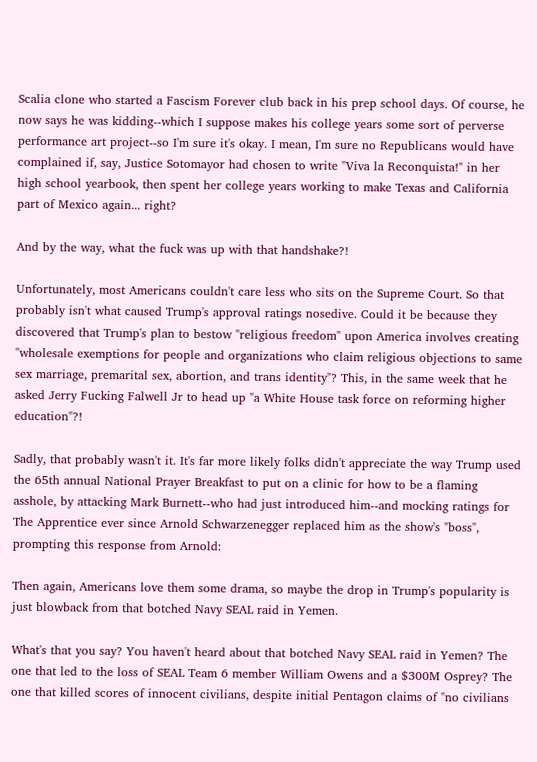Scalia clone who started a Fascism Forever club back in his prep school days. Of course, he now says he was kidding--which I suppose makes his college years some sort of perverse performance art project--so I'm sure it's okay. I mean, I'm sure no Republicans would have complained if, say, Justice Sotomayor had chosen to write "Viva la Reconquista!" in her high school yearbook, then spent her college years working to make Texas and California part of Mexico again... right?

And by the way, what the fuck was up with that handshake?!

Unfortunately, most Americans couldn't care less who sits on the Supreme Court. So that probably isn't what caused Trump's approval ratings nosedive. Could it be because they discovered that Trump's plan to bestow "religious freedom" upon America involves creating "wholesale exemptions for people and organizations who claim religious objections to same sex marriage, premarital sex, abortion, and trans identity"? This, in the same week that he asked Jerry Fucking Falwell Jr to head up "a White House task force on reforming higher education"?!

Sadly, that probably wasn't it. It's far more likely folks didn't appreciate the way Trump used the 65th annual National Prayer Breakfast to put on a clinic for how to be a flaming asshole, by attacking Mark Burnett--who had just introduced him--and mocking ratings for The Apprentice ever since Arnold Schwarzenegger replaced him as the show's "boss", prompting this response from Arnold:

Then again, Americans love them some drama, so maybe the drop in Trump's popularity is just blowback from that botched Navy SEAL raid in Yemen.

What's that you say? You haven't heard about that botched Navy SEAL raid in Yemen? The one that led to the loss of SEAL Team 6 member William Owens and a $300M Osprey? The one that killed scores of innocent civilians, despite initial Pentagon claims of "no civilians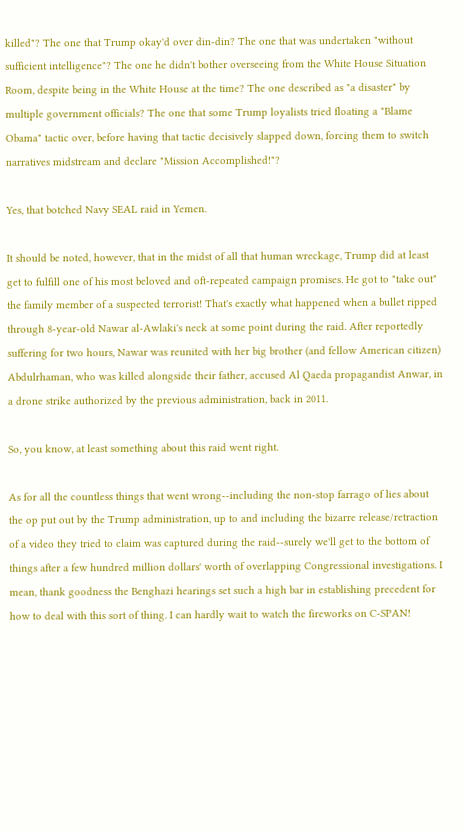killed"? The one that Trump okay'd over din-din? The one that was undertaken "without sufficient intelligence"? The one he didn't bother overseeing from the White House Situation Room, despite being in the White House at the time? The one described as "a disaster" by multiple government officials? The one that some Trump loyalists tried floating a "Blame Obama" tactic over, before having that tactic decisively slapped down, forcing them to switch narratives midstream and declare "Mission Accomplished!"?

Yes, that botched Navy SEAL raid in Yemen.

It should be noted, however, that in the midst of all that human wreckage, Trump did at least get to fulfill one of his most beloved and oft-repeated campaign promises. He got to "take out" the family member of a suspected terrorist! That's exactly what happened when a bullet ripped through 8-year-old Nawar al-Awlaki's neck at some point during the raid. After reportedly suffering for two hours, Nawar was reunited with her big brother (and fellow American citizen) Abdulrhaman, who was killed alongside their father, accused Al Qaeda propagandist Anwar, in a drone strike authorized by the previous administration, back in 2011.

So, you know, at least something about this raid went right.

As for all the countless things that went wrong--including the non-stop farrago of lies about the op put out by the Trump administration, up to and including the bizarre release/retraction of a video they tried to claim was captured during the raid--surely we'll get to the bottom of things after a few hundred million dollars' worth of overlapping Congressional investigations. I mean, thank goodness the Benghazi hearings set such a high bar in establishing precedent for how to deal with this sort of thing. I can hardly wait to watch the fireworks on C-SPAN!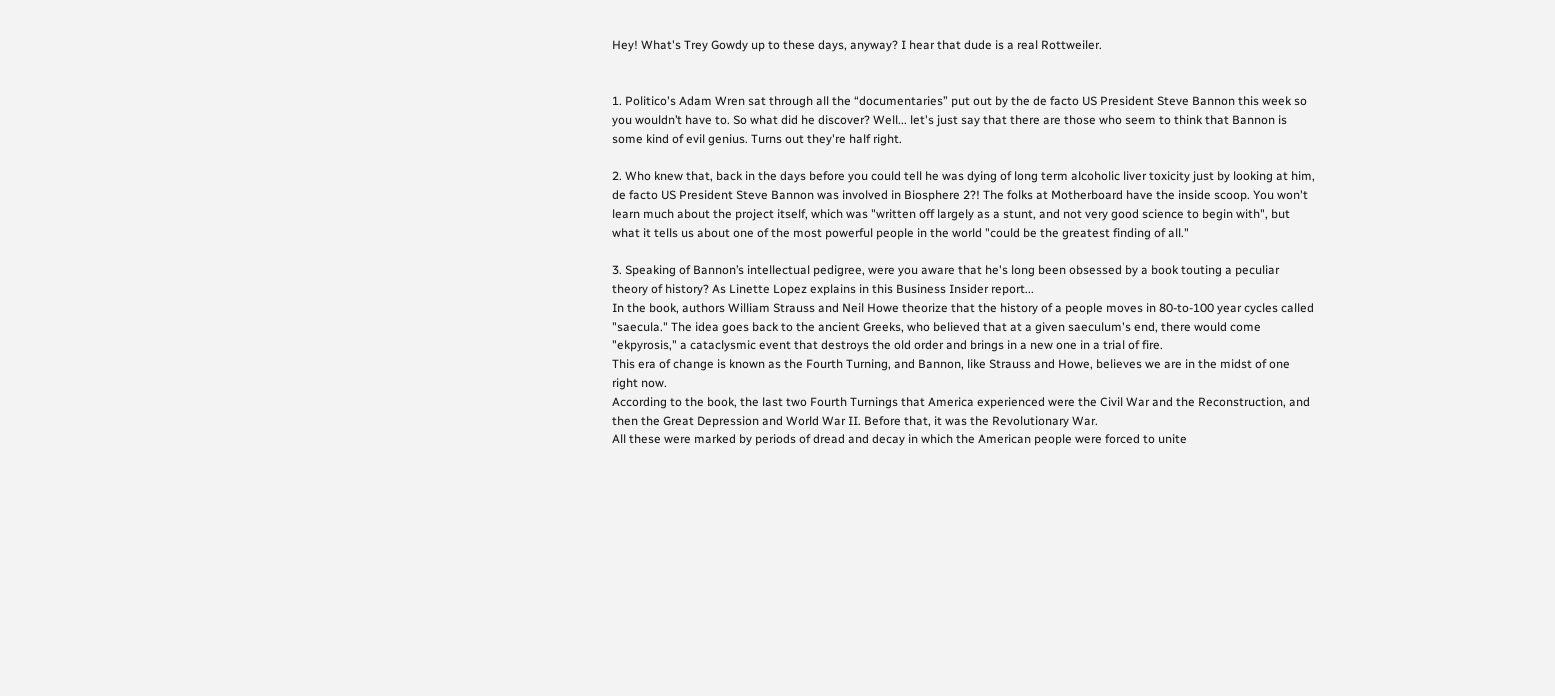Hey! What's Trey Gowdy up to these days, anyway? I hear that dude is a real Rottweiler.


1. Politico's Adam Wren sat through all the “documentaries” put out by the de facto US President Steve Bannon this week so you wouldn’t have to. So what did he discover? Well... let's just say that there are those who seem to think that Bannon is some kind of evil genius. Turns out they're half right.

2. Who knew that, back in the days before you could tell he was dying of long term alcoholic liver toxicity just by looking at him, de facto US President Steve Bannon was involved in Biosphere 2?! The folks at Motherboard have the inside scoop. You won't learn much about the project itself, which was "written off largely as a stunt, and not very good science to begin with", but what it tells us about one of the most powerful people in the world "could be the greatest finding of all."

3. Speaking of Bannon’s intellectual pedigree, were you aware that he's long been obsessed by a book touting a peculiar theory of history? As Linette Lopez explains in this Business Insider report...
In the book, authors William Strauss and Neil Howe theorize that the history of a people moves in 80-to-100 year cycles called "saecula." The idea goes back to the ancient Greeks, who believed that at a given saeculum's end, there would come "ekpyrosis," a cataclysmic event that destroys the old order and brings in a new one in a trial of fire.
This era of change is known as the Fourth Turning, and Bannon, like Strauss and Howe, believes we are in the midst of one right now.
According to the book, the last two Fourth Turnings that America experienced were the Civil War and the Reconstruction, and then the Great Depression and World War II. Before that, it was the Revolutionary War.
All these were marked by periods of dread and decay in which the American people were forced to unite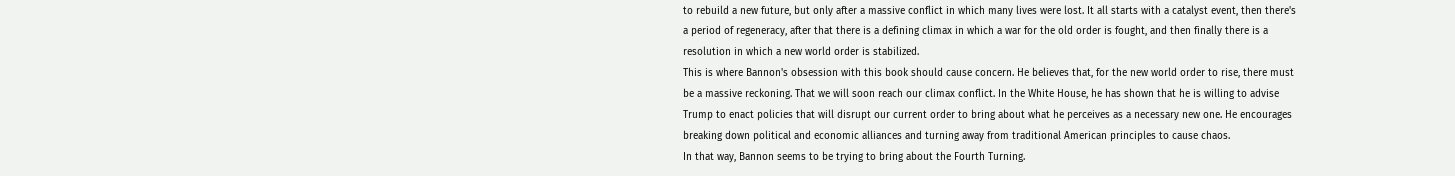to rebuild a new future, but only after a massive conflict in which many lives were lost. It all starts with a catalyst event, then there's a period of regeneracy, after that there is a defining climax in which a war for the old order is fought, and then finally there is a resolution in which a new world order is stabilized.
This is where Bannon's obsession with this book should cause concern. He believes that, for the new world order to rise, there must be a massive reckoning. That we will soon reach our climax conflict. In the White House, he has shown that he is willing to advise Trump to enact policies that will disrupt our current order to bring about what he perceives as a necessary new one. He encourages breaking down political and economic alliances and turning away from traditional American principles to cause chaos.
In that way, Bannon seems to be trying to bring about the Fourth Turning.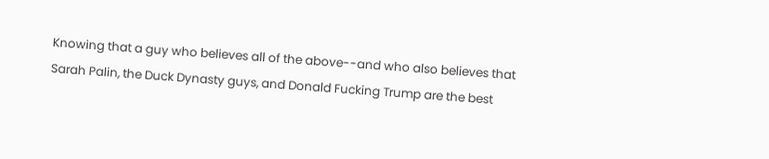Knowing that a guy who believes all of the above--and who also believes that Sarah Palin, the Duck Dynasty guys, and Donald Fucking Trump are the best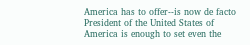America has to offer--is now de facto President of the United States of America is enough to set even the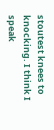stoutest knees to knocking. I think I speak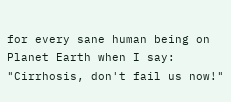for every sane human being on Planet Earth when I say: "Cirrhosis, don't fail us now!"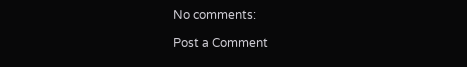No comments:

Post a Comment